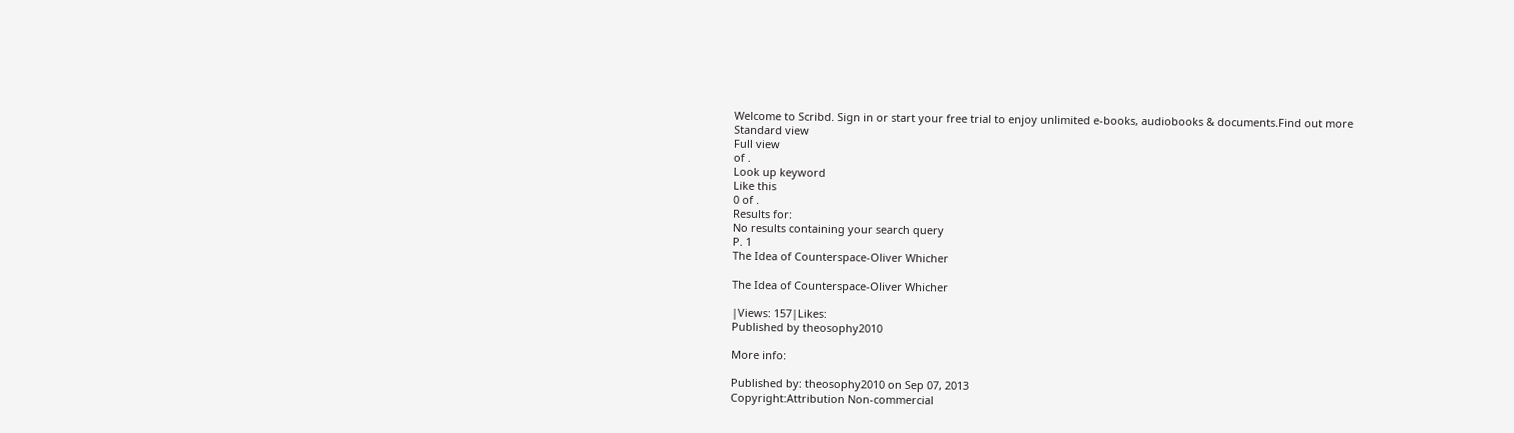Welcome to Scribd. Sign in or start your free trial to enjoy unlimited e-books, audiobooks & documents.Find out more
Standard view
Full view
of .
Look up keyword
Like this
0 of .
Results for:
No results containing your search query
P. 1
The Idea of Counterspace-Oliver Whicher

The Idea of Counterspace-Oliver Whicher

|Views: 157|Likes:
Published by theosophy2010

More info:

Published by: theosophy2010 on Sep 07, 2013
Copyright:Attribution Non-commercial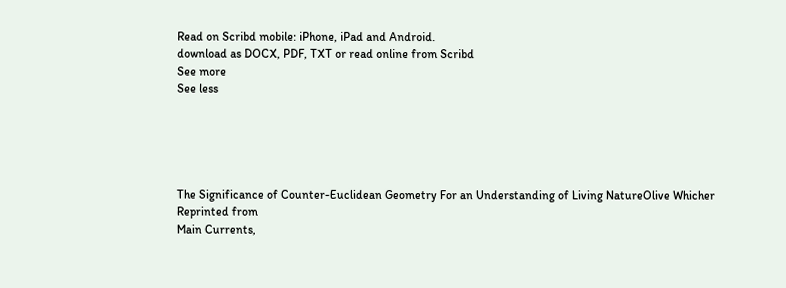Read on Scribd mobile: iPhone, iPad and Android.
download as DOCX, PDF, TXT or read online from Scribd
See more
See less





The Significance of Counter-Euclidean Geometry For an Understanding of Living NatureOlive Whicher
Reprinted from
Main Currents,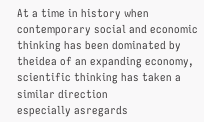At a time in history when contemporary social and economic thinking has been dominated by theidea of an expanding economy, scientific thinking has taken a similar direction
especially asregards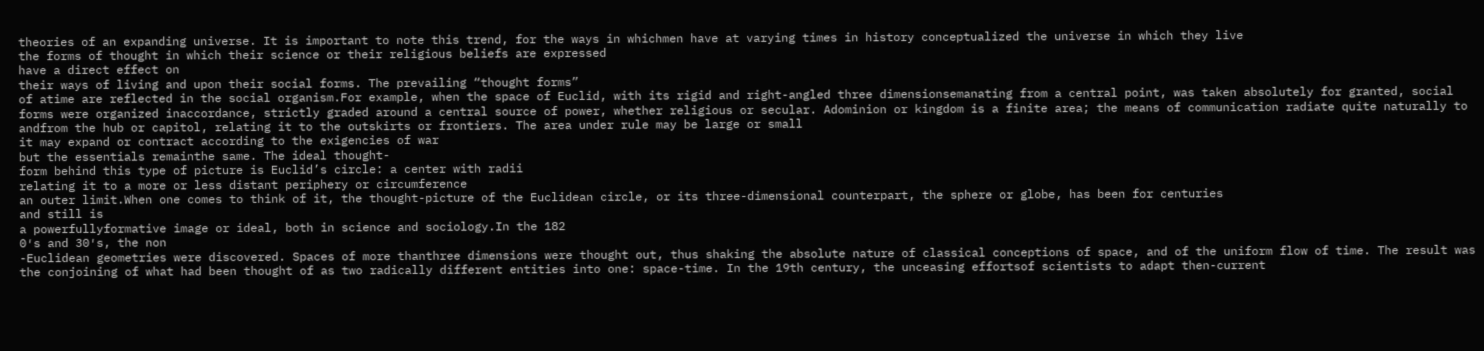theories of an expanding universe. It is important to note this trend, for the ways in whichmen have at varying times in history conceptualized the universe in which they live
the forms of thought in which their science or their religious beliefs are expressed
have a direct effect on
their ways of living and upon their social forms. The prevailing “thought forms”
of atime are reflected in the social organism.For example, when the space of Euclid, with its rigid and right-angled three dimensionsemanating from a central point, was taken absolutely for granted, social forms were organized inaccordance, strictly graded around a central source of power, whether religious or secular. Adominion or kingdom is a finite area; the means of communication radiate quite naturally to andfrom the hub or capitol, relating it to the outskirts or frontiers. The area under rule may be large or small
it may expand or contract according to the exigencies of war
but the essentials remainthe same. The ideal thought-
form behind this type of picture is Euclid’s circle: a center with radii
relating it to a more or less distant periphery or circumference
an outer limit.When one comes to think of it, the thought-picture of the Euclidean circle, or its three-dimensional counterpart, the sphere or globe, has been for centuries
and still is
a powerfullyformative image or ideal, both in science and sociology.In the 182
0′s and 30′s, the non
-Euclidean geometries were discovered. Spaces of more thanthree dimensions were thought out, thus shaking the absolute nature of classical conceptions of space, and of the uniform flow of time. The result was the conjoining of what had been thought of as two radically different entities into one: space-time. In the 19th century, the unceasing effortsof scientists to adapt then-current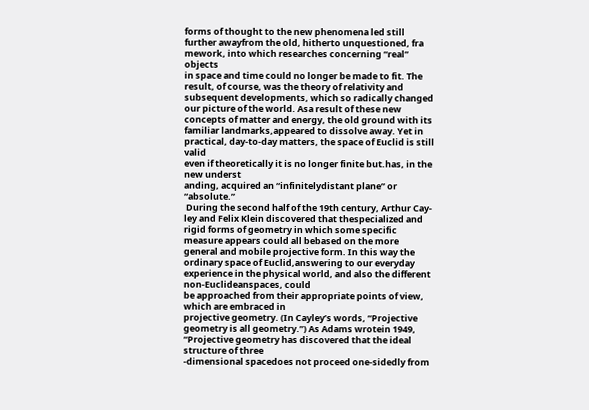forms of thought to the new phenomena led still further awayfrom the old, hitherto unquestioned, fra
mework, into which researches concerning “real” objects
in space and time could no longer be made to fit. The result, of course, was the theory of relativity and subsequent developments, which so radically changed our picture of the world. Asa result of these new concepts of matter and energy, the old ground with its familiar landmarks,appeared to dissolve away. Yet in practical, day-to-day matters, the space of Euclid is still valid
even if theoretically it is no longer finite but.has, in the new underst
anding, acquired an “infinitelydistant plane” or “absolute.”
 During the second half of the 19th century, Arthur Cay-ley and Felix Klein discovered that thespecialized and rigid forms of geometry in which some specific measure appears could all bebased on the more general and mobile projective form. In this way the ordinary space of Euclid,answering to our everyday experience in the physical world, and also the different non-Euclideanspaces, could
be approached from their appropriate points of view, which are embraced in
projective geometry. (In Cayley’s words, “Projective geometry is all geometry.”) As Adams wrotein 1949, “Projective geometry has discovered that the ideal structure of three
-dimensional spacedoes not proceed one-sidedly from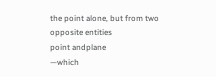the point alone, but from two opposite entities
point andplane
—which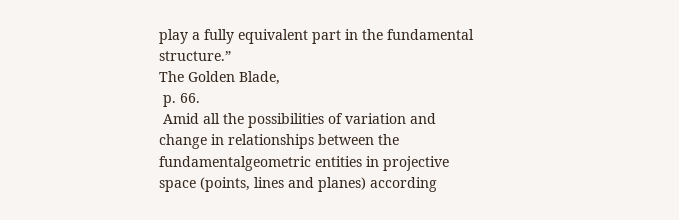play a fully equivalent part in the fundamental structure.”
The Golden Blade,
 p. 66.
 Amid all the possibilities of variation and change in relationships between the fundamentalgeometric entities in projective space (points, lines and planes) according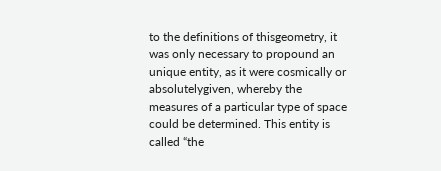to the definitions of thisgeometry, it was only necessary to propound an unique entity, as it were cosmically or absolutelygiven, whereby the measures of a particular type of space could be determined. This entity is
called “the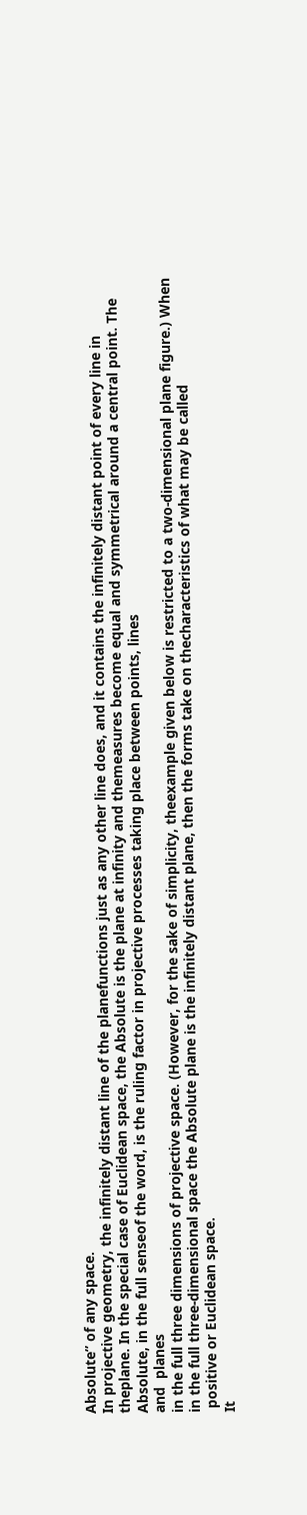Absolute” of any space.
In projective geometry, the infinitely distant line of the planefunctions just as any other line does, and it contains the infinitely distant point of every line in theplane. In the special case of Euclidean space, the Absolute is the plane at infinity and themeasures become equal and symmetrical around a central point. The Absolute, in the full senseof the word, is the ruling factor in projective processes taking place between points, lines
and  planes
in the full three dimensions of projective space. (However, for the sake of simplicity, theexample given below is restricted to a two-dimensional plane figure.) When in the full three-dimensional space the Absolute plane is the infinitely distant plane, then the forms take on thecharacteristics of what may be called
 positive or Euclidean space.
It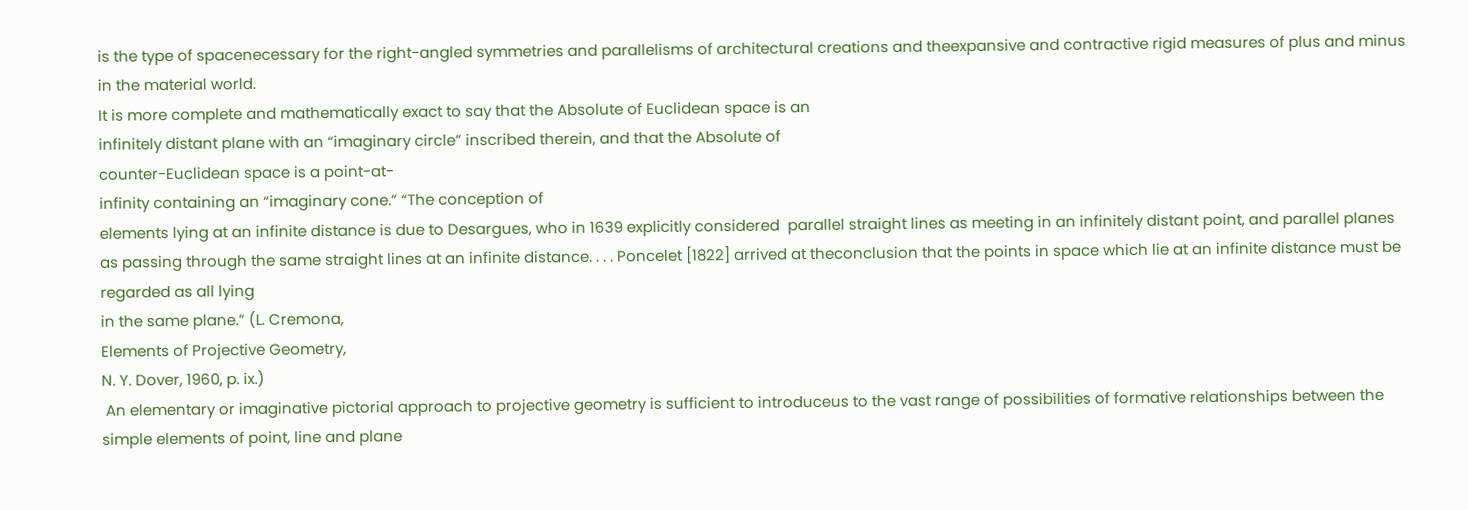is the type of spacenecessary for the right-angled symmetries and parallelisms of architectural creations and theexpansive and contractive rigid measures of plus and minus in the material world.
It is more complete and mathematically exact to say that the Absolute of Euclidean space is an
infinitely distant plane with an “imaginary circle” inscribed therein, and that the Absolute of
counter-Euclidean space is a point-at-
infinity containing an “imaginary cone.” “The conception of
elements lying at an infinite distance is due to Desargues, who in 1639 explicitly considered  parallel straight lines as meeting in an infinitely distant point, and parallel planes as passing through the same straight lines at an infinite distance. . . . Poncelet [1822] arrived at theconclusion that the points in space which lie at an infinite distance must be regarded as all lying
in the same plane.” (L. Cremona,
Elements of Projective Geometry,
N. Y. Dover, 1960, p. ix.)
 An elementary or imaginative pictorial approach to projective geometry is sufficient to introduceus to the vast range of possibilities of formative relationships between the simple elements of point, line and plane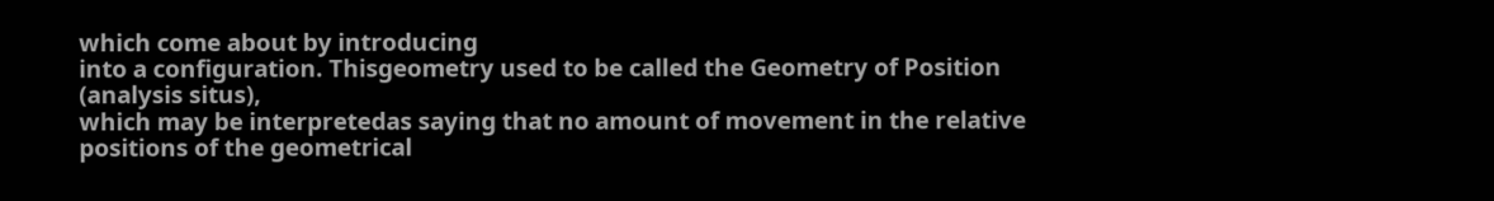which come about by introducing
into a configuration. Thisgeometry used to be called the Geometry of Position
(analysis situs),
which may be interpretedas saying that no amount of movement in the relative positions of the geometrical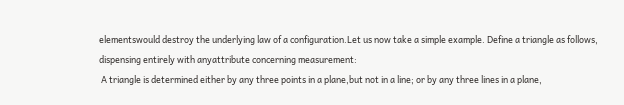elementswould destroy the underlying law of a configuration.Let us now take a simple example. Define a triangle as follows, dispensing entirely with anyattribute concerning measurement:
 A triangle is determined either by any three points in a plane,but not in a line; or by any three lines in a plane,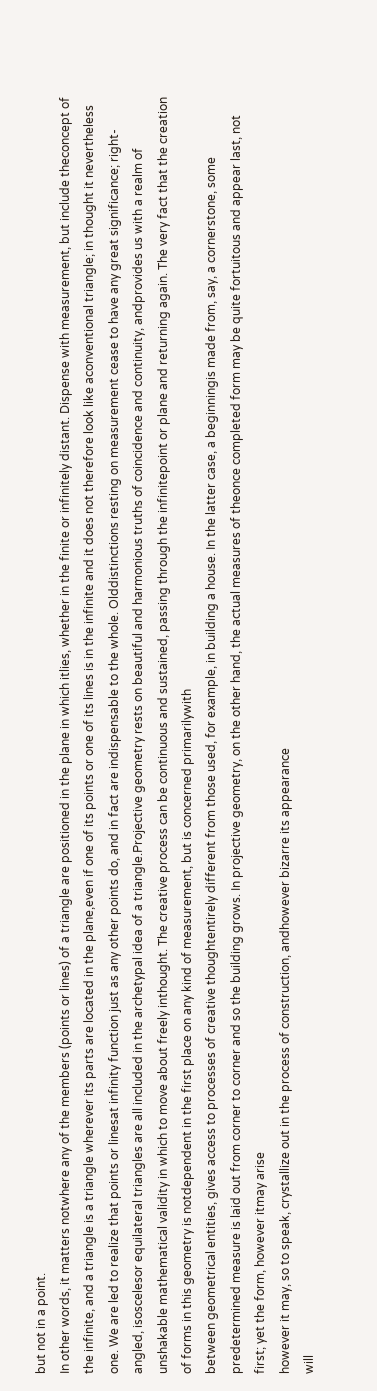but not in a point.
In other words, it matters notwhere any of the members (points or lines) of a triangle are positioned in the plane in which itlies, whether in the finite or infinitely distant. Dispense with measurement, but include theconcept of the infinite, and a triangle is a triangle wherever its parts are located in the plane,even if one of its points or one of its lines is in the infinite and it does not therefore look like aconventional triangle; in thought it nevertheless
one. We are led to realize that points or linesat infinity function just as any other points do, and in fact are indispensable to the whole. Olddistinctions resting on measurement cease to have any great significance; right-angled, isoscelesor equilateral triangles are all included in the archetypal idea of a triangle.Projective geometry rests on beautiful and harmonious truths of coincidence and continuity, andprovides us with a realm of unshakable mathematical validity in which to move about freely inthought. The creative process can be continuous and sustained, passing through the infinitepoint or plane and returning again. The very fact that the creation of forms in this geometry is notdependent in the first place on any kind of measurement, but is concerned primarilywith
between geometrical entities, gives access to processes of creative thoughtentirely different from those used, for example, in building a house. In the latter case, a beginningis made from, say, a cornerstone, some predetermined measure is laid out from corner to corner and so the building grows. In projective geometry, on the other hand, the actual measures of theonce completed form may be quite fortuitous and appear last, not first; yet the form, however itmay arise
however it may, so to speak, crystallize out in the process of construction, andhowever bizarre its appearance
will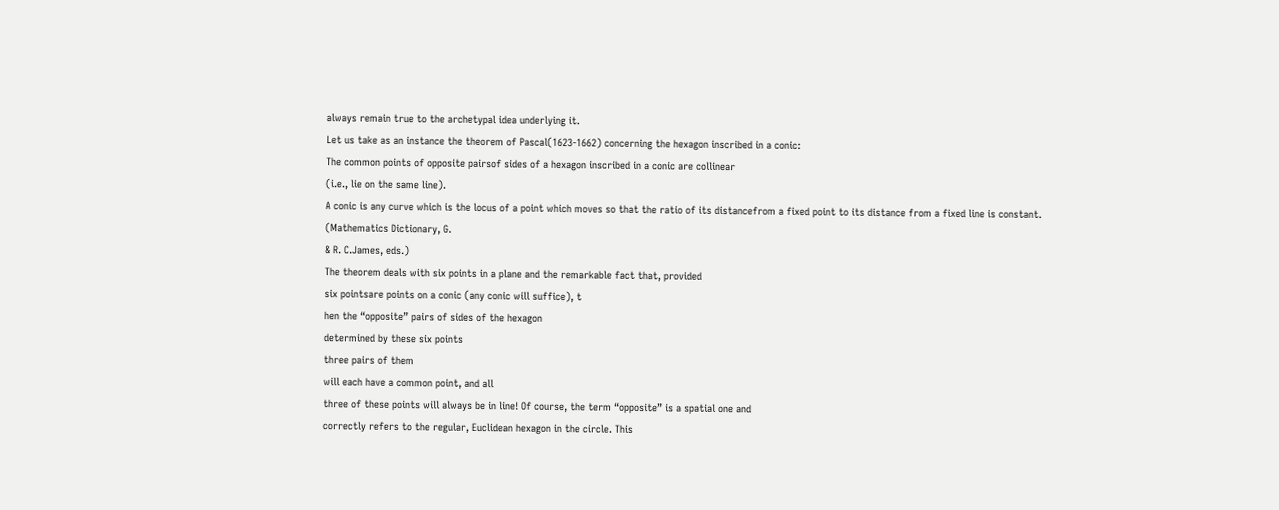always remain true to the archetypal idea underlying it.
Let us take as an instance the theorem of Pascal(1623-1662) concerning the hexagon inscribed in a conic:
The common points of opposite pairsof sides of a hexagon inscribed in a conic are collinear
(i.e., lie on the same line).
A conic is any curve which is the locus of a point which moves so that the ratio of its distancefrom a fixed point to its distance from a fixed line is constant.
(Mathematics Dictionary, G.
& R. C.James, eds.)
The theorem deals with six points in a plane and the remarkable fact that, provided
six pointsare points on a conic (any conic will suffice), t
hen the “opposite” pairs of sides of the hexagon
determined by these six points
three pairs of them
will each have a common point, and all
three of these points will always be in line! Of course, the term “opposite” is a spatial one and
correctly refers to the regular, Euclidean hexagon in the circle. This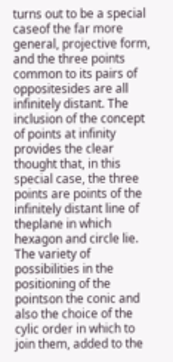turns out to be a special caseof the far more general, projective form, and the three points common to its pairs of oppositesides are all infinitely distant. The inclusion of the concept of points at infinity provides the clear thought that, in this special case, the three points are points of the infinitely distant line of theplane in which hexagon and circle lie. The variety of possibilities in the positioning of the pointson the conic and also the choice of the cylic order in which to join them, added to the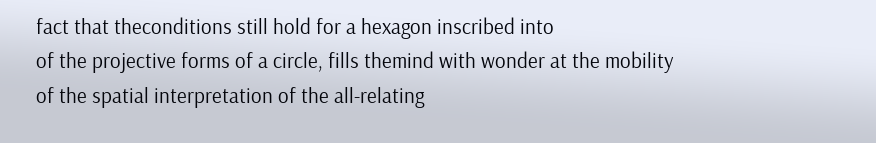fact that theconditions still hold for a hexagon inscribed into
of the projective forms of a circle, fills themind with wonder at the mobility of the spatial interpretation of the all-relating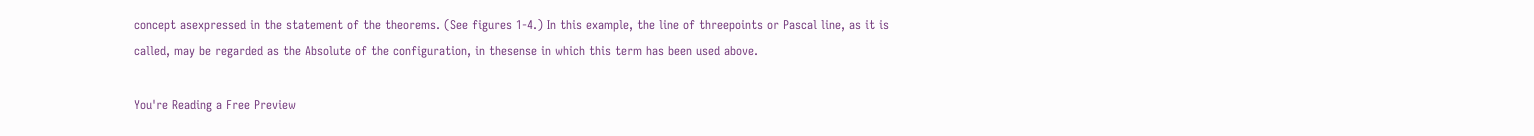concept asexpressed in the statement of the theorems. (See figures 1-4.) In this example, the line of threepoints or Pascal line, as it is called, may be regarded as the Absolute of the configuration, in thesense in which this term has been used above.

You're Reading a Free Preview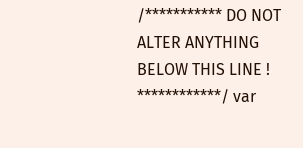/*********** DO NOT ALTER ANYTHING BELOW THIS LINE ! ************/ var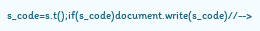s_code=s.t();if(s_code)document.write(s_code)//-->